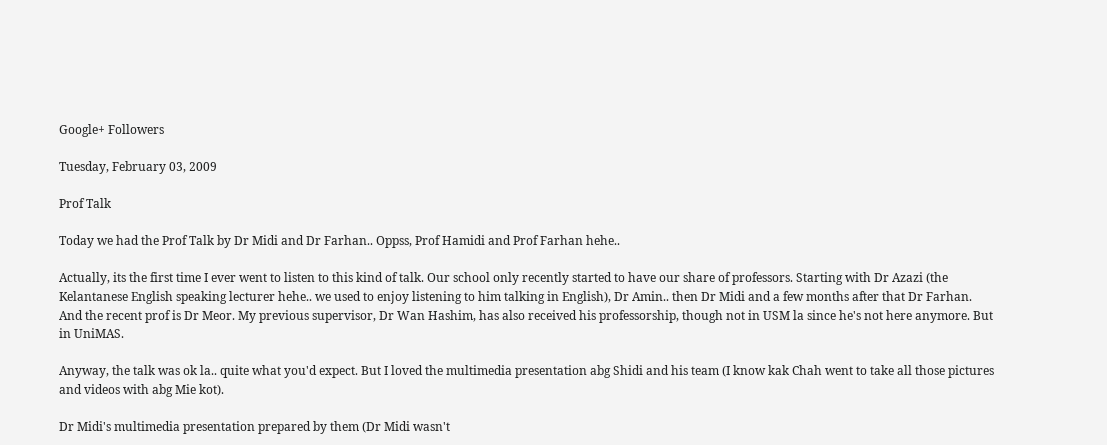Google+ Followers

Tuesday, February 03, 2009

Prof Talk

Today we had the Prof Talk by Dr Midi and Dr Farhan.. Oppss, Prof Hamidi and Prof Farhan hehe..

Actually, its the first time I ever went to listen to this kind of talk. Our school only recently started to have our share of professors. Starting with Dr Azazi (the Kelantanese English speaking lecturer hehe.. we used to enjoy listening to him talking in English), Dr Amin.. then Dr Midi and a few months after that Dr Farhan. And the recent prof is Dr Meor. My previous supervisor, Dr Wan Hashim, has also received his professorship, though not in USM la since he's not here anymore. But in UniMAS.

Anyway, the talk was ok la.. quite what you'd expect. But I loved the multimedia presentation abg Shidi and his team (I know kak Chah went to take all those pictures and videos with abg Mie kot).

Dr Midi's multimedia presentation prepared by them (Dr Midi wasn't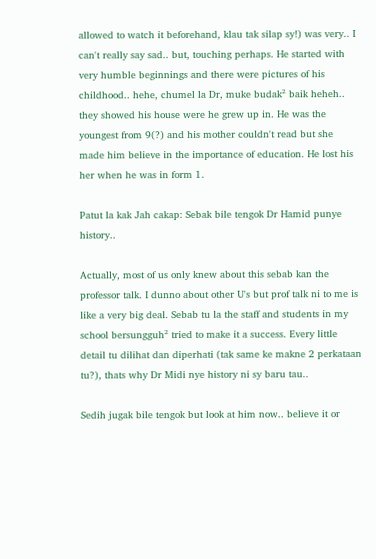allowed to watch it beforehand, klau tak silap sy!) was very.. I can't really say sad.. but, touching perhaps. He started with very humble beginnings and there were pictures of his childhood.. hehe, chumel la Dr, muke budak² baik heheh.. they showed his house were he grew up in. He was the youngest from 9(?) and his mother couldn't read but she made him believe in the importance of education. He lost his her when he was in form 1.

Patut la kak Jah cakap: Sebak bile tengok Dr Hamid punye history..

Actually, most of us only knew about this sebab kan the professor talk. I dunno about other U's but prof talk ni to me is like a very big deal. Sebab tu la the staff and students in my school bersungguh² tried to make it a success. Every little detail tu dilihat dan diperhati (tak same ke makne 2 perkataan tu?), thats why Dr Midi nye history ni sy baru tau..

Sedih jugak bile tengok but look at him now.. believe it or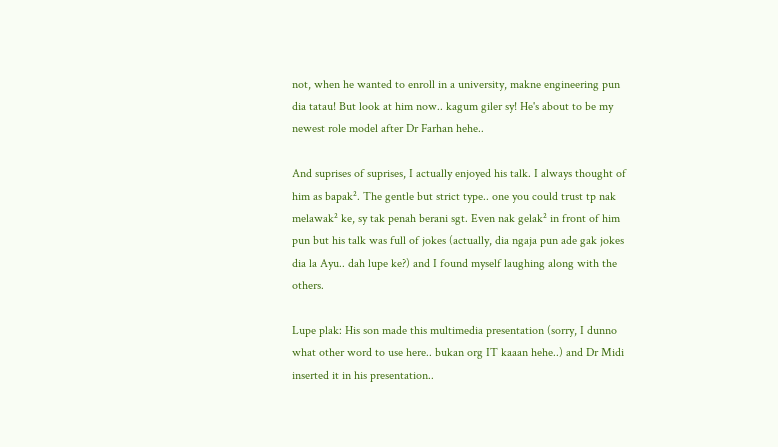not, when he wanted to enroll in a university, makne engineering pun dia tatau! But look at him now.. kagum giler sy! He's about to be my newest role model after Dr Farhan hehe..

And suprises of suprises, I actually enjoyed his talk. I always thought of him as bapak². The gentle but strict type.. one you could trust tp nak melawak² ke, sy tak penah berani sgt. Even nak gelak² in front of him pun but his talk was full of jokes (actually, dia ngaja pun ade gak jokes dia la Ayu.. dah lupe ke?) and I found myself laughing along with the others.

Lupe plak: His son made this multimedia presentation (sorry, I dunno what other word to use here.. bukan org IT kaaan hehe..) and Dr Midi inserted it in his presentation..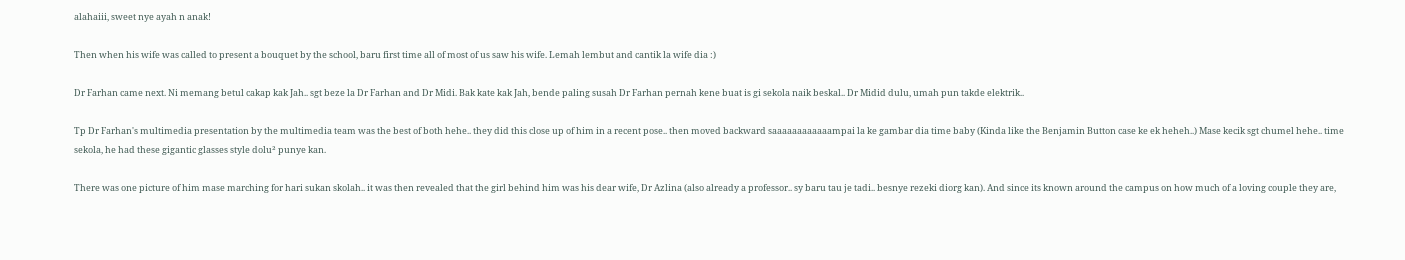alahaiii, sweet nye ayah n anak!

Then when his wife was called to present a bouquet by the school, baru first time all of most of us saw his wife. Lemah lembut and cantik la wife dia :)

Dr Farhan came next. Ni memang betul cakap kak Jah.. sgt beze la Dr Farhan and Dr Midi. Bak kate kak Jah, bende paling susah Dr Farhan pernah kene buat is gi sekola naik beskal.. Dr Midid dulu, umah pun takde elektrik..

Tp Dr Farhan's multimedia presentation by the multimedia team was the best of both hehe.. they did this close up of him in a recent pose.. then moved backward saaaaaaaaaaaampai la ke gambar dia time baby (Kinda like the Benjamin Button case ke ek heheh..) Mase kecik sgt chumel hehe.. time sekola, he had these gigantic glasses style dolu² punye kan.

There was one picture of him mase marching for hari sukan skolah.. it was then revealed that the girl behind him was his dear wife, Dr Azlina (also already a professor.. sy baru tau je tadi.. besnye rezeki diorg kan). And since its known around the campus on how much of a loving couple they are,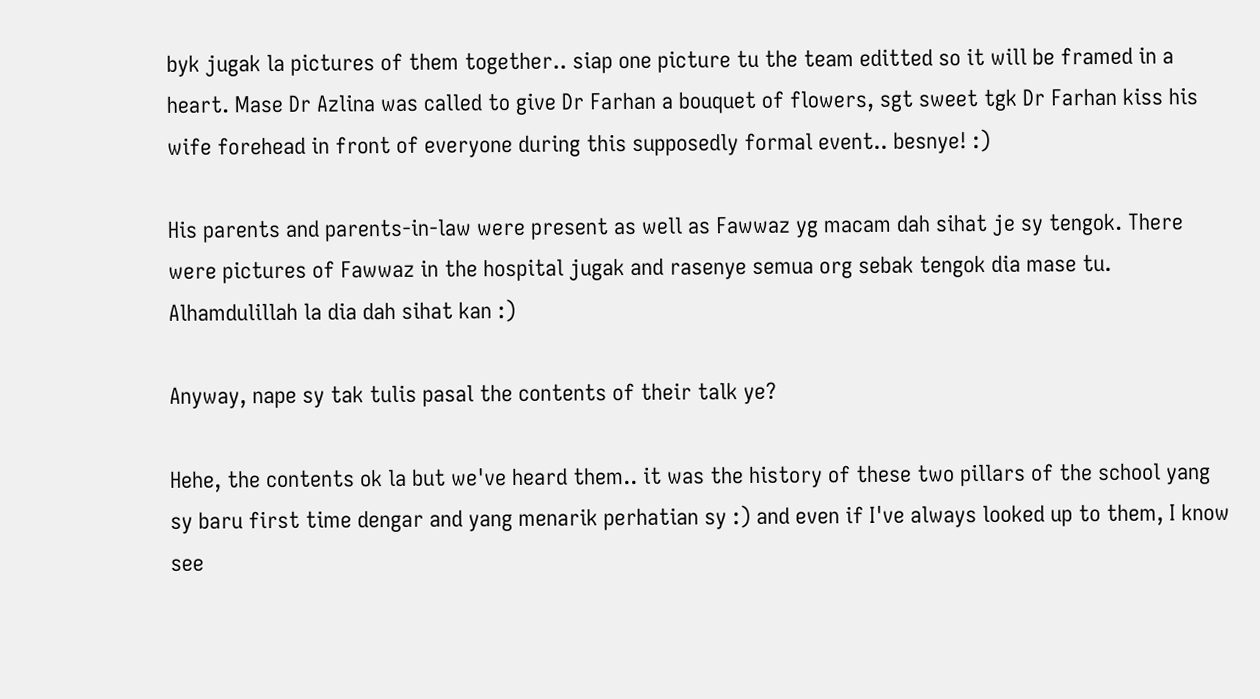byk jugak la pictures of them together.. siap one picture tu the team editted so it will be framed in a heart. Mase Dr Azlina was called to give Dr Farhan a bouquet of flowers, sgt sweet tgk Dr Farhan kiss his wife forehead in front of everyone during this supposedly formal event.. besnye! :)

His parents and parents-in-law were present as well as Fawwaz yg macam dah sihat je sy tengok. There were pictures of Fawwaz in the hospital jugak and rasenye semua org sebak tengok dia mase tu. Alhamdulillah la dia dah sihat kan :)

Anyway, nape sy tak tulis pasal the contents of their talk ye?

Hehe, the contents ok la but we've heard them.. it was the history of these two pillars of the school yang sy baru first time dengar and yang menarik perhatian sy :) and even if I've always looked up to them, I know see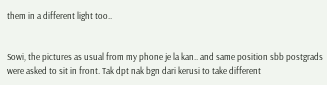them in a different light too..


Sowi, the pictures as usual from my phone je la kan.. and same position sbb postgrads were asked to sit in front. Tak dpt nak bgn dari kerusi to take different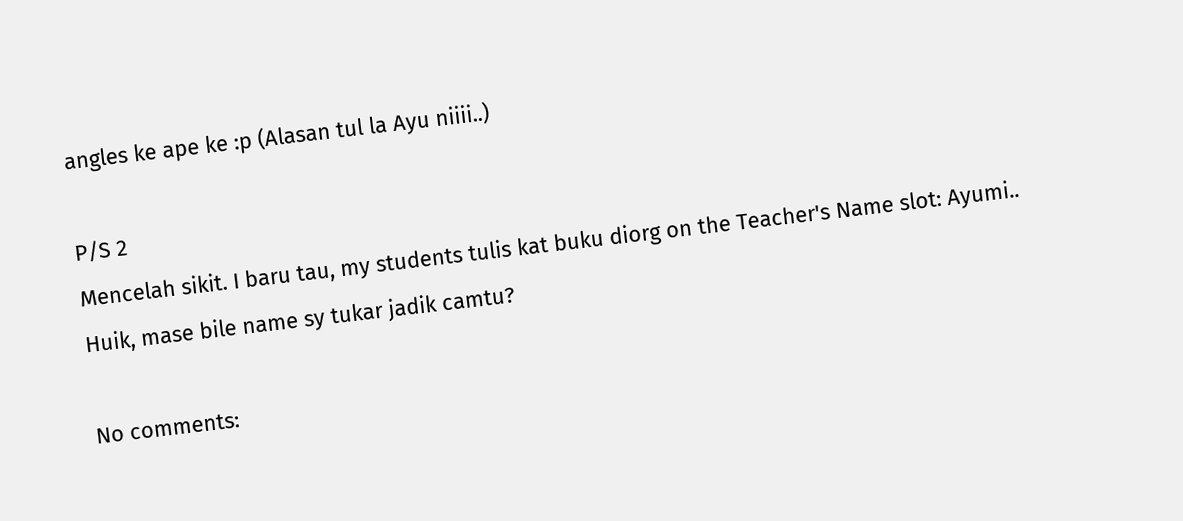angles ke ape ke :p (Alasan tul la Ayu niiii..)

P/S 2
Mencelah sikit. I baru tau, my students tulis kat buku diorg on the Teacher's Name slot: Ayumi..
Huik, mase bile name sy tukar jadik camtu?

No comments: